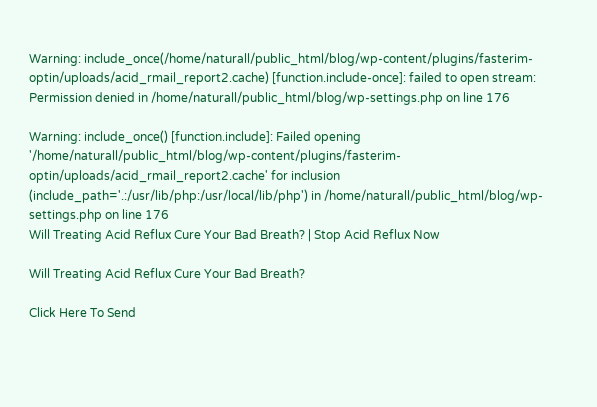Warning: include_once(/home/naturall/public_html/blog/wp-content/plugins/fasterim-optin/uploads/acid_rmail_report2.cache) [function.include-once]: failed to open stream: Permission denied in /home/naturall/public_html/blog/wp-settings.php on line 176

Warning: include_once() [function.include]: Failed opening '/home/naturall/public_html/blog/wp-content/plugins/fasterim-optin/uploads/acid_rmail_report2.cache' for inclusion (include_path='.:/usr/lib/php:/usr/local/lib/php') in /home/naturall/public_html/blog/wp-settings.php on line 176
Will Treating Acid Reflux Cure Your Bad Breath? | Stop Acid Reflux Now

Will Treating Acid Reflux Cure Your Bad Breath?

Click Here To Send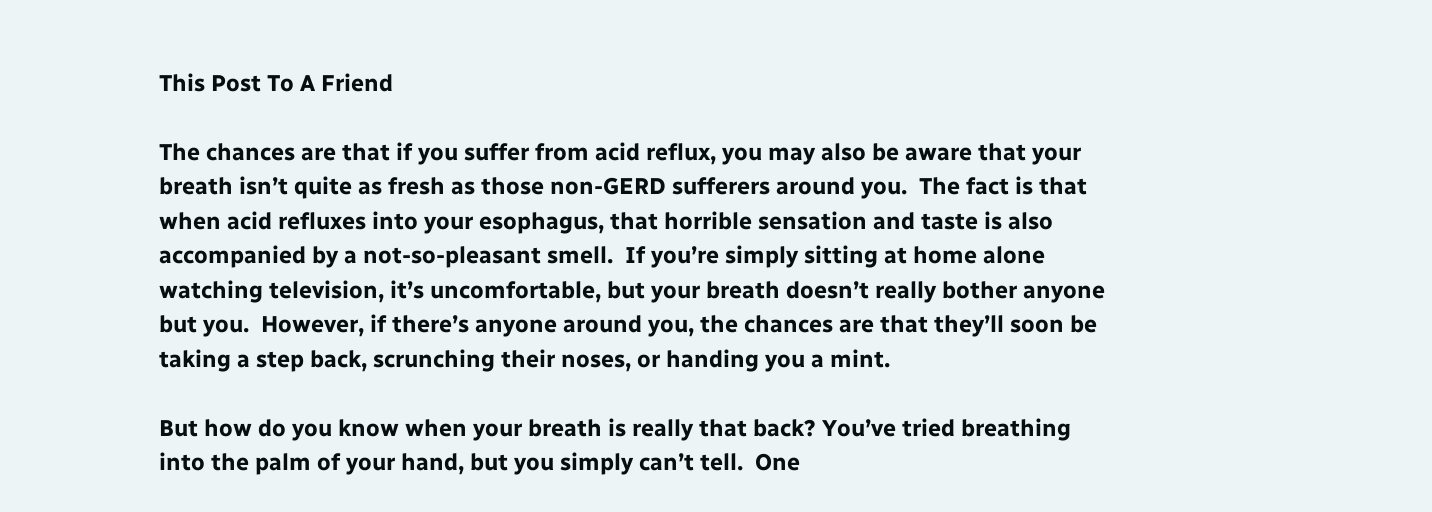This Post To A Friend

The chances are that if you suffer from acid reflux, you may also be aware that your breath isn’t quite as fresh as those non-GERD sufferers around you.  The fact is that when acid refluxes into your esophagus, that horrible sensation and taste is also accompanied by a not-so-pleasant smell.  If you’re simply sitting at home alone watching television, it’s uncomfortable, but your breath doesn’t really bother anyone but you.  However, if there’s anyone around you, the chances are that they’ll soon be taking a step back, scrunching their noses, or handing you a mint.

But how do you know when your breath is really that back? You’ve tried breathing into the palm of your hand, but you simply can’t tell.  One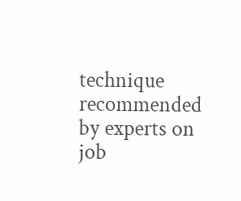technique recommended by experts on job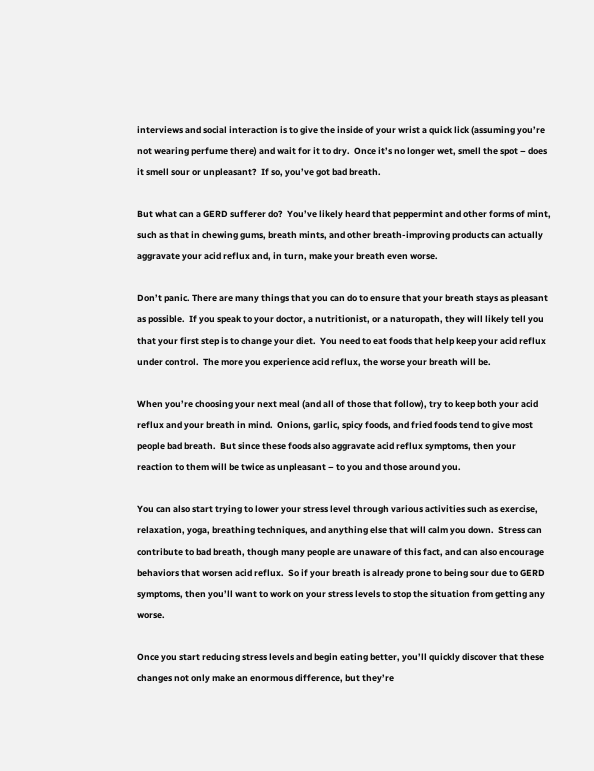interviews and social interaction is to give the inside of your wrist a quick lick (assuming you’re not wearing perfume there) and wait for it to dry.  Once it’s no longer wet, smell the spot – does it smell sour or unpleasant?  If so, you’ve got bad breath.

But what can a GERD sufferer do?  You’ve likely heard that peppermint and other forms of mint, such as that in chewing gums, breath mints, and other breath-improving products can actually aggravate your acid reflux and, in turn, make your breath even worse.

Don’t panic. There are many things that you can do to ensure that your breath stays as pleasant as possible.  If you speak to your doctor, a nutritionist, or a naturopath, they will likely tell you that your first step is to change your diet.  You need to eat foods that help keep your acid reflux under control.  The more you experience acid reflux, the worse your breath will be.

When you’re choosing your next meal (and all of those that follow), try to keep both your acid reflux and your breath in mind.  Onions, garlic, spicy foods, and fried foods tend to give most people bad breath.  But since these foods also aggravate acid reflux symptoms, then your reaction to them will be twice as unpleasant – to you and those around you.

You can also start trying to lower your stress level through various activities such as exercise, relaxation, yoga, breathing techniques, and anything else that will calm you down.  Stress can contribute to bad breath, though many people are unaware of this fact, and can also encourage behaviors that worsen acid reflux.  So if your breath is already prone to being sour due to GERD symptoms, then you’ll want to work on your stress levels to stop the situation from getting any worse.

Once you start reducing stress levels and begin eating better, you’ll quickly discover that these changes not only make an enormous difference, but they’re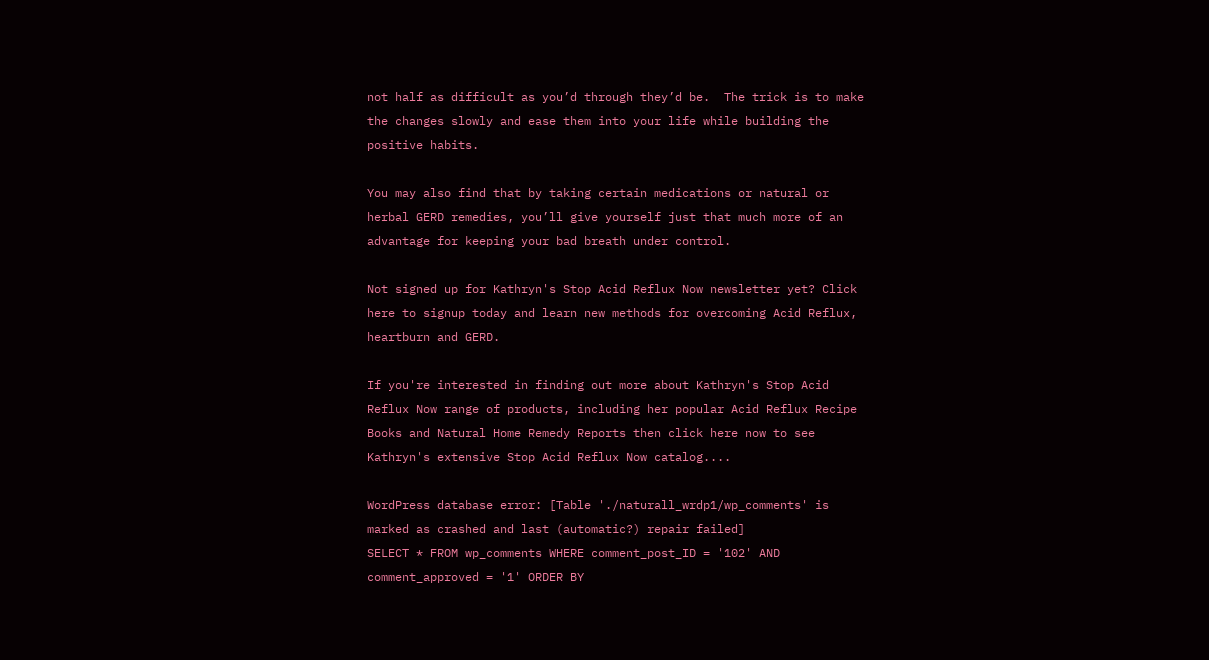not half as difficult as you’d through they’d be.  The trick is to make the changes slowly and ease them into your life while building the positive habits.

You may also find that by taking certain medications or natural or herbal GERD remedies, you’ll give yourself just that much more of an advantage for keeping your bad breath under control.

Not signed up for Kathryn's Stop Acid Reflux Now newsletter yet? Click here to signup today and learn new methods for overcoming Acid Reflux, heartburn and GERD.

If you're interested in finding out more about Kathryn's Stop Acid Reflux Now range of products, including her popular Acid Reflux Recipe Books and Natural Home Remedy Reports then click here now to see Kathryn's extensive Stop Acid Reflux Now catalog....

WordPress database error: [Table './naturall_wrdp1/wp_comments' is marked as crashed and last (automatic?) repair failed]
SELECT * FROM wp_comments WHERE comment_post_ID = '102' AND comment_approved = '1' ORDER BY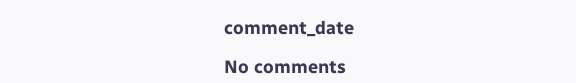comment_date

No comments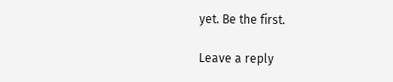yet. Be the first.

Leave a reply